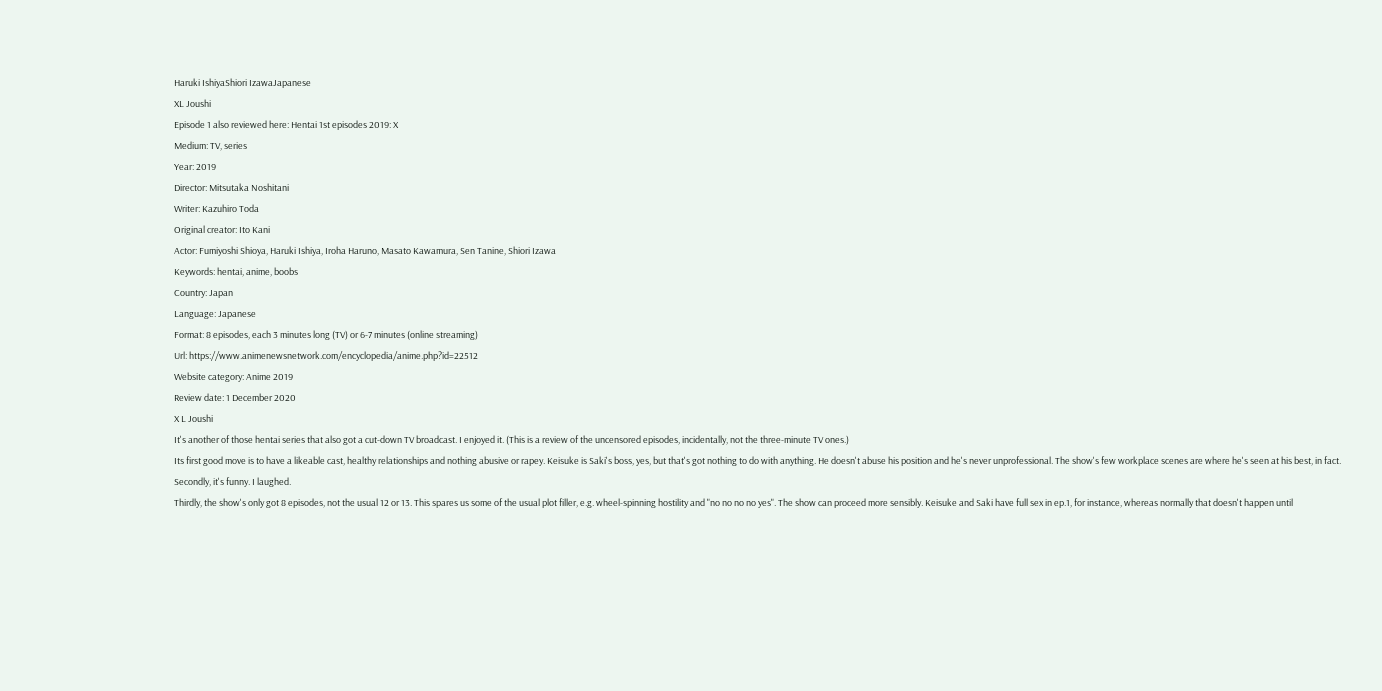Haruki IshiyaShiori IzawaJapanese
XL Joushi
Episode 1 also reviewed here: Hentai 1st episodes 2019: X
Medium: TV, series
Year: 2019
Director: Mitsutaka Noshitani
Writer: Kazuhiro Toda
Original creator: Ito Kani
Actor: Fumiyoshi Shioya, Haruki Ishiya, Iroha Haruno, Masato Kawamura, Sen Tanine, Shiori Izawa
Keywords: hentai, anime, boobs
Country: Japan
Language: Japanese
Format: 8 episodes, each 3 minutes long (TV) or 6-7 minutes (online streaming)
Url: https://www.animenewsnetwork.com/encyclopedia/anime.php?id=22512
Website category: Anime 2019
Review date: 1 December 2020
X L Joushi
It's another of those hentai series that also got a cut-down TV broadcast. I enjoyed it. (This is a review of the uncensored episodes, incidentally, not the three-minute TV ones.)
Its first good move is to have a likeable cast, healthy relationships and nothing abusive or rapey. Keisuke is Saki's boss, yes, but that's got nothing to do with anything. He doesn't abuse his position and he's never unprofessional. The show's few workplace scenes are where he's seen at his best, in fact.
Secondly, it's funny. I laughed.
Thirdly, the show's only got 8 episodes, not the usual 12 or 13. This spares us some of the usual plot filler, e.g. wheel-spinning hostility and "no no no no yes". The show can proceed more sensibly. Keisuke and Saki have full sex in ep.1, for instance, whereas normally that doesn't happen until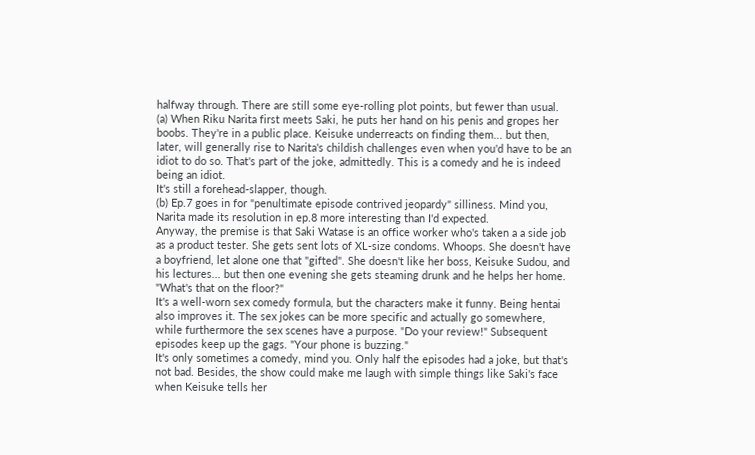halfway through. There are still some eye-rolling plot points, but fewer than usual.
(a) When Riku Narita first meets Saki, he puts her hand on his penis and gropes her boobs. They're in a public place. Keisuke underreacts on finding them... but then, later, will generally rise to Narita's childish challenges even when you'd have to be an idiot to do so. That's part of the joke, admittedly. This is a comedy and he is indeed being an idiot.
It's still a forehead-slapper, though.
(b) Ep.7 goes in for "penultimate episode contrived jeopardy" silliness. Mind you, Narita made its resolution in ep.8 more interesting than I'd expected.
Anyway, the premise is that Saki Watase is an office worker who's taken a a side job as a product tester. She gets sent lots of XL-size condoms. Whoops. She doesn't have a boyfriend, let alone one that "gifted". She doesn't like her boss, Keisuke Sudou, and his lectures... but then one evening she gets steaming drunk and he helps her home.
"What's that on the floor?"
It's a well-worn sex comedy formula, but the characters make it funny. Being hentai also improves it. The sex jokes can be more specific and actually go somewhere, while furthermore the sex scenes have a purpose. "Do your review!" Subsequent episodes keep up the gags. "Your phone is buzzing."
It's only sometimes a comedy, mind you. Only half the episodes had a joke, but that's not bad. Besides, the show could make me laugh with simple things like Saki's face when Keisuke tells her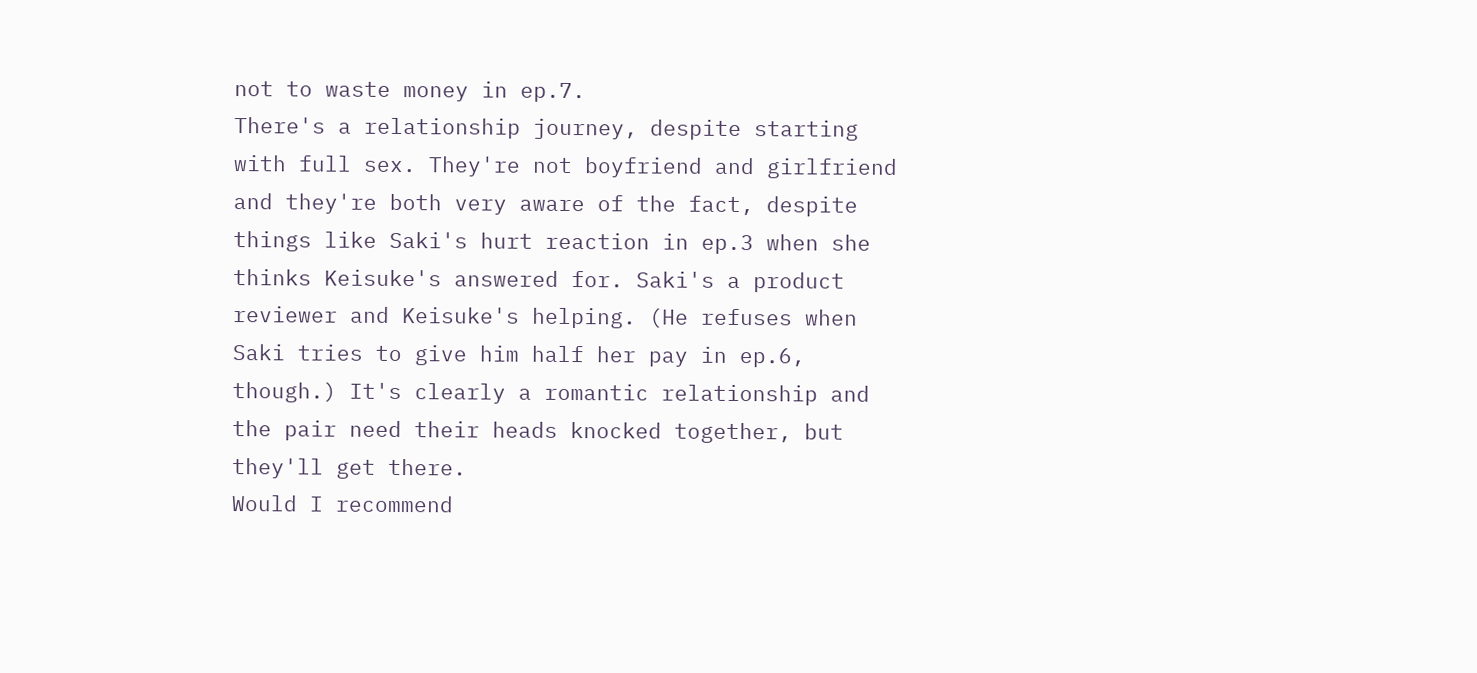not to waste money in ep.7.
There's a relationship journey, despite starting with full sex. They're not boyfriend and girlfriend and they're both very aware of the fact, despite things like Saki's hurt reaction in ep.3 when she thinks Keisuke's answered for. Saki's a product reviewer and Keisuke's helping. (He refuses when Saki tries to give him half her pay in ep.6, though.) It's clearly a romantic relationship and the pair need their heads knocked together, but they'll get there.
Would I recommend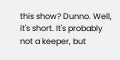this show? Dunno. Well, it's short. It's probably not a keeper, but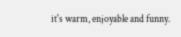it's warm, enjoyable and funny.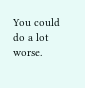You could do a lot worse.